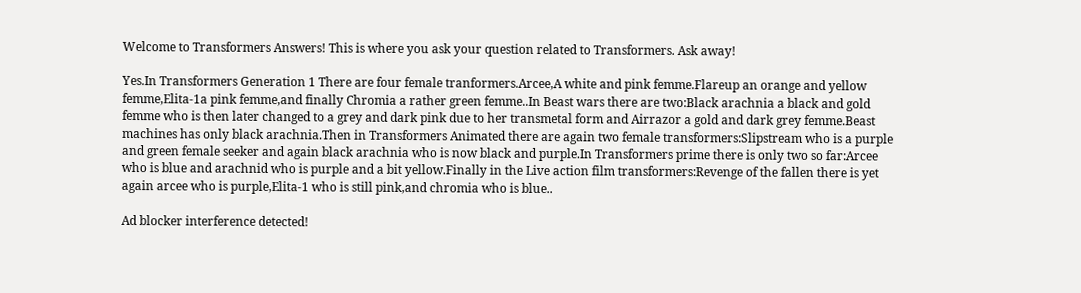Welcome to Transformers Answers! This is where you ask your question related to Transformers. Ask away!

Yes.In Transformers Generation 1 There are four female tranformers.Arcee,A white and pink femme.Flareup an orange and yellow femme,Elita-1a pink femme,and finally Chromia a rather green femme..In Beast wars there are two:Black arachnia a black and gold femme who is then later changed to a grey and dark pink due to her transmetal form and Airrazor a gold and dark grey femme.Beast machines has only black arachnia.Then in Transformers Animated there are again two female transformers:Slipstream who is a purple and green female seeker and again black arachnia who is now black and purple.In Transformers prime there is only two so far:Arcee who is blue and arachnid who is purple and a bit yellow.Finally in the Live action film transformers:Revenge of the fallen there is yet again arcee who is purple,Elita-1 who is still pink,and chromia who is blue..

Ad blocker interference detected!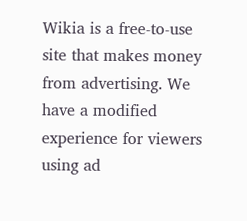Wikia is a free-to-use site that makes money from advertising. We have a modified experience for viewers using ad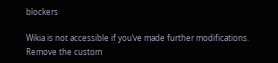blockers

Wikia is not accessible if you’ve made further modifications. Remove the custom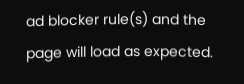ad blocker rule(s) and the page will load as expected.